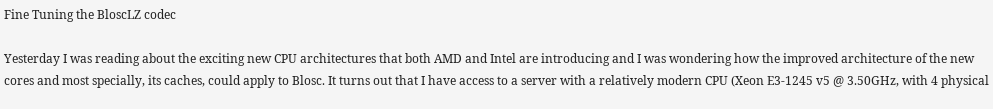Fine Tuning the BloscLZ codec

Yesterday I was reading about the exciting new CPU architectures that both AMD and Intel are introducing and I was wondering how the improved architecture of the new cores and most specially, its caches, could apply to Blosc. It turns out that I have access to a server with a relatively modern CPU (Xeon E3-1245 v5 @ 3.50GHz, with 4 physical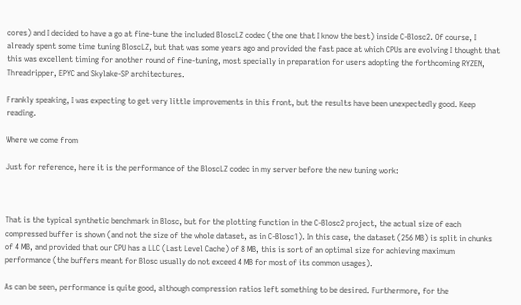cores) and I decided to have a go at fine-tune the included BloscLZ codec (the one that I know the best) inside C-Blosc2. Of course, I already spent some time tuning BloscLZ, but that was some years ago and provided the fast pace at which CPUs are evolving I thought that this was excellent timing for another round of fine-tuning, most specially in preparation for users adopting the forthcoming RYZEN, Threadripper, EPYC and Skylake-SP architectures.

Frankly speaking, I was expecting to get very little improvements in this front, but the results have been unexpectedly good. Keep reading.

Where we come from

Just for reference, here it is the performance of the BloscLZ codec in my server before the new tuning work:



That is the typical synthetic benchmark in Blosc, but for the plotting function in the C-Blosc2 project, the actual size of each compressed buffer is shown (and not the size of the whole dataset, as in C-Blosc1). In this case, the dataset (256 MB) is split in chunks of 4 MB, and provided that our CPU has a LLC (Last Level Cache) of 8 MB, this is sort of an optimal size for achieving maximum performance (the buffers meant for Blosc usually do not exceed 4 MB for most of its common usages).

As can be seen, performance is quite good, although compression ratios left something to be desired. Furthermore, for the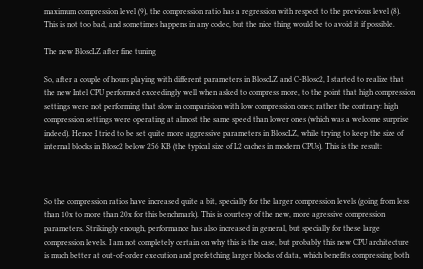maximum compression level (9), the compression ratio has a regression with respect to the previous level (8). This is not too bad, and sometimes happens in any codec, but the nice thing would be to avoid it if possible.

The new BloscLZ after fine tuning

So, after a couple of hours playing with different parameters in BloscLZ and C-Blosc2, I started to realize that the new Intel CPU performed exceedingly well when asked to compress more, to the point that high compression settings were not performing that slow in comparision with low compression ones; rather the contrary: high compression settings were operating at almost the same speed than lower ones (which was a welcome surprise indeed). Hence I tried to be set quite more aggressive parameters in BloscLZ, while trying to keep the size of internal blocks in Blosc2 below 256 KB (the typical size of L2 caches in modern CPUs). This is the result:



So the compression ratios have increased quite a bit, specially for the larger compression levels (going from less than 10x to more than 20x for this benchmark). This is courtesy of the new, more agressive compression parameters. Strikingly enough, performance has also increased in general, but specially for these large compression levels. I am not completely certain on why this is the case, but probably this new CPU architecture is much better at out-of-order execution and prefetching larger blocks of data, which benefits compressing both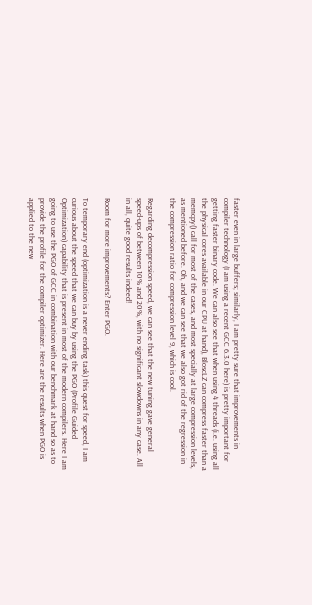faster even in large buffers; similarly, I am pretty sure that improvements in compiler technology (I am using a recent GCC 6.3.0 here) is pretty important for getting faster binary code. We can also see that when using 4 threads (i.e. using all the physical cores available in our CPU at hand), BloscLZ can compress faster than a memcpy() call for most of the cases, and most specially at large compression levels, as mentioned before. Oh, and we can see that we also got rid of the regression in the compression ratio for compression level 9, which is cool.

Regarding decompression speed, we can see that the new tuning gave general speed-ups of between 10% and 20%, with no significant slowdowns in any case. All in all, quite good results indeed!

Room for more improvements? Enter PGO.

To temporary end (optimization is a never ending task) this quest for speed, I am curious about the speed that we can buy by using the PGO (Profile Guided Optimization) capability that is present in most of the modern compilers. Here I am going to use the PGO of GCC in combination with our benchmark at hand so as to provide the profile for the compiler optimizer. Here are the results when PGO is applied to the new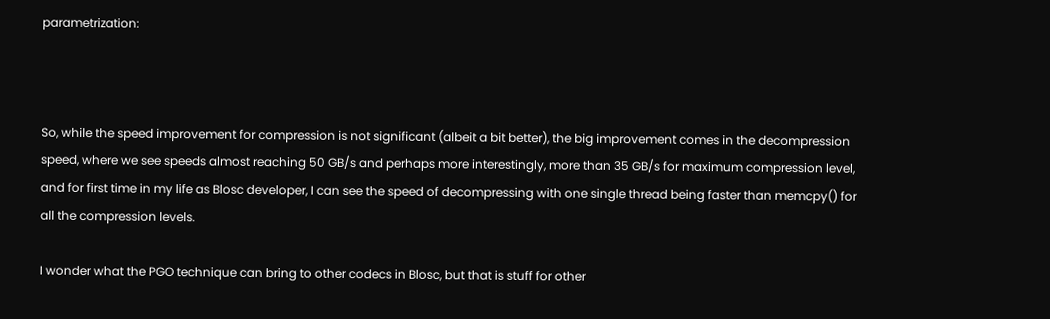parametrization:



So, while the speed improvement for compression is not significant (albeit a bit better), the big improvement comes in the decompression speed, where we see speeds almost reaching 50 GB/s and perhaps more interestingly, more than 35 GB/s for maximum compression level, and for first time in my life as Blosc developer, I can see the speed of decompressing with one single thread being faster than memcpy() for all the compression levels.

I wonder what the PGO technique can bring to other codecs in Blosc, but that is stuff for other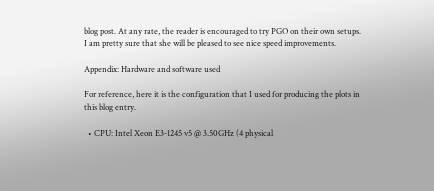blog post. At any rate, the reader is encouraged to try PGO on their own setups. I am pretty sure that she will be pleased to see nice speed improvements.

Appendix: Hardware and software used

For reference, here it is the configuration that I used for producing the plots in this blog entry.

  • CPU: Intel Xeon E3-1245 v5 @ 3.50GHz (4 physical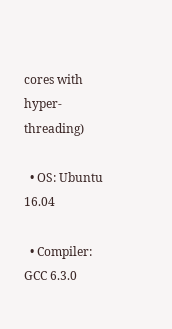cores with hyper-threading)

  • OS: Ubuntu 16.04

  • Compiler: GCC 6.3.0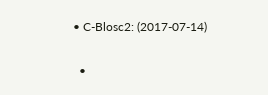• C-Blosc2: (2017-07-14)

  •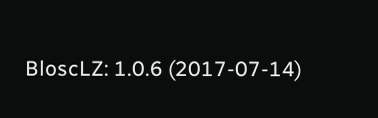BloscLZ: 1.0.6 (2017-07-14)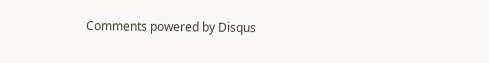Comments powered by Disqus